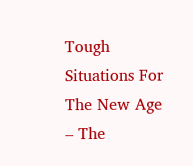Tough Situations For The New Age – The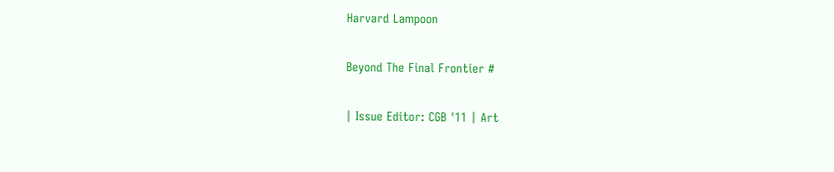Harvard Lampoon

Beyond The Final Frontier #

| Issue Editor: CGB '11 | Art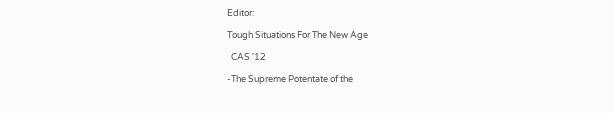Editor:

Tough Situations For The New Age

  CAS '12

-The Supreme Potentate of the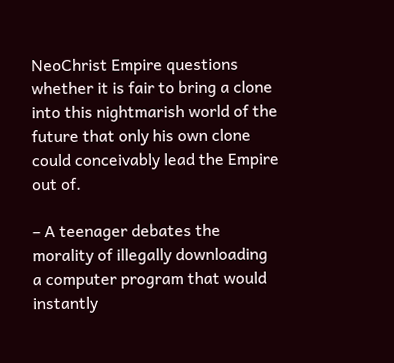NeoChrist Empire questions whether it is fair to bring a clone into this nightmarish world of the future that only his own clone could conceivably lead the Empire out of.

– A teenager debates the morality of illegally downloading a computer program that would instantly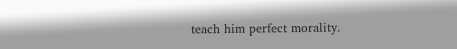teach him perfect morality.